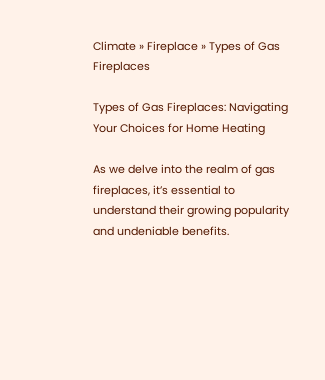Climate » Fireplace » Types of Gas Fireplaces

Types of Gas Fireplaces: Navigating Your Choices for Home Heating

As we delve into the realm of gas fireplaces, it’s essential to understand their growing popularity and undeniable benefits.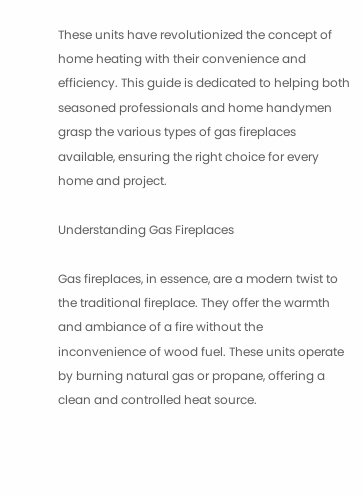These units have revolutionized the concept of home heating with their convenience and efficiency. This guide is dedicated to helping both seasoned professionals and home handymen grasp the various types of gas fireplaces available, ensuring the right choice for every home and project.

Understanding Gas Fireplaces

Gas fireplaces, in essence, are a modern twist to the traditional fireplace. They offer the warmth and ambiance of a fire without the inconvenience of wood fuel. These units operate by burning natural gas or propane, offering a clean and controlled heat source.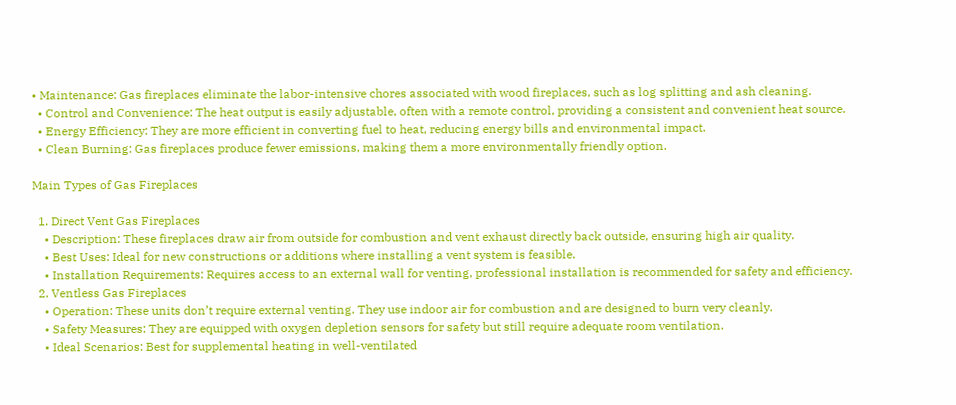• Maintenance: Gas fireplaces eliminate the labor-intensive chores associated with wood fireplaces, such as log splitting and ash cleaning.
  • Control and Convenience: The heat output is easily adjustable, often with a remote control, providing a consistent and convenient heat source.
  • Energy Efficiency: They are more efficient in converting fuel to heat, reducing energy bills and environmental impact.
  • Clean Burning: Gas fireplaces produce fewer emissions, making them a more environmentally friendly option.

Main Types of Gas Fireplaces

  1. Direct Vent Gas Fireplaces
    • Description: These fireplaces draw air from outside for combustion and vent exhaust directly back outside, ensuring high air quality.
    • Best Uses: Ideal for new constructions or additions where installing a vent system is feasible.
    • Installation Requirements: Requires access to an external wall for venting, professional installation is recommended for safety and efficiency.
  2. Ventless Gas Fireplaces
    • Operation: These units don’t require external venting. They use indoor air for combustion and are designed to burn very cleanly.
    • Safety Measures: They are equipped with oxygen depletion sensors for safety but still require adequate room ventilation.
    • Ideal Scenarios: Best for supplemental heating in well-ventilated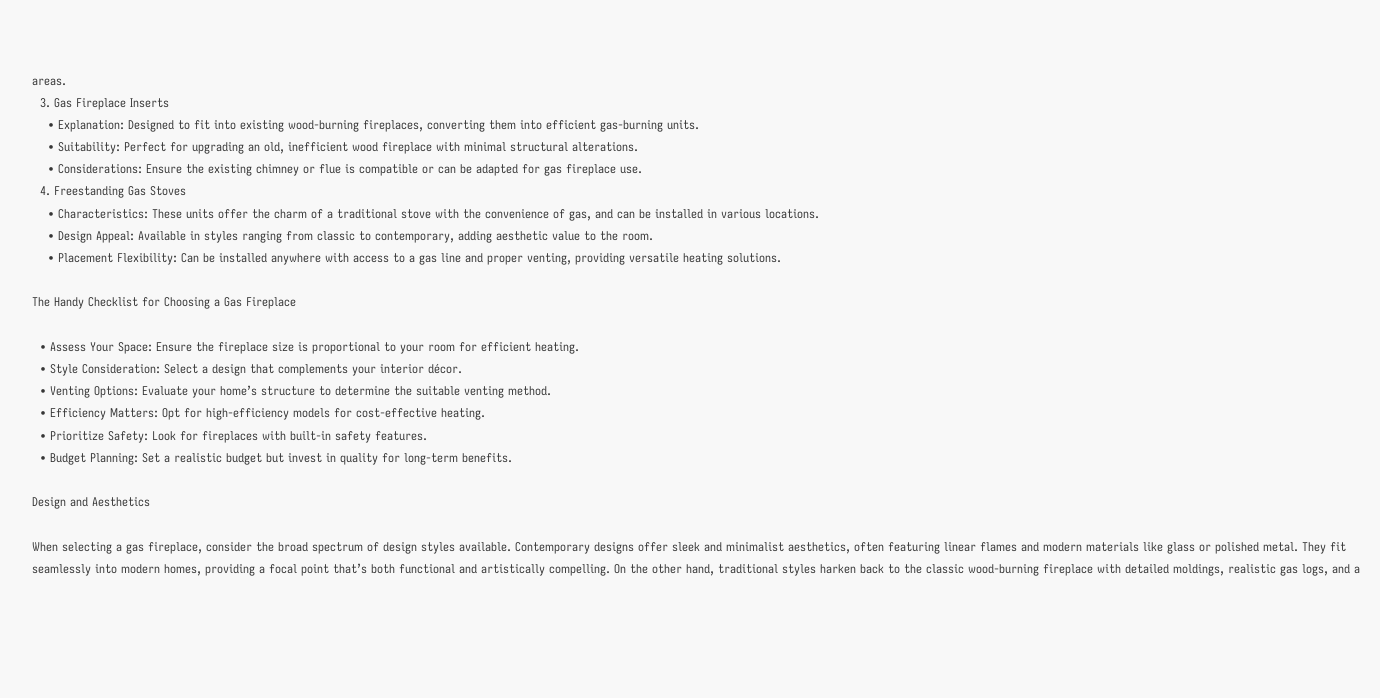areas.
  3. Gas Fireplace Inserts
    • Explanation: Designed to fit into existing wood-burning fireplaces, converting them into efficient gas-burning units.
    • Suitability: Perfect for upgrading an old, inefficient wood fireplace with minimal structural alterations.
    • Considerations: Ensure the existing chimney or flue is compatible or can be adapted for gas fireplace use.
  4. Freestanding Gas Stoves
    • Characteristics: These units offer the charm of a traditional stove with the convenience of gas, and can be installed in various locations.
    • Design Appeal: Available in styles ranging from classic to contemporary, adding aesthetic value to the room.
    • Placement Flexibility: Can be installed anywhere with access to a gas line and proper venting, providing versatile heating solutions.

The Handy Checklist for Choosing a Gas Fireplace

  • Assess Your Space: Ensure the fireplace size is proportional to your room for efficient heating.
  • Style Consideration: Select a design that complements your interior décor.
  • Venting Options: Evaluate your home’s structure to determine the suitable venting method.
  • Efficiency Matters: Opt for high-efficiency models for cost-effective heating.
  • Prioritize Safety: Look for fireplaces with built-in safety features.
  • Budget Planning: Set a realistic budget but invest in quality for long-term benefits.

Design and Aesthetics

When selecting a gas fireplace, consider the broad spectrum of design styles available. Contemporary designs offer sleek and minimalist aesthetics, often featuring linear flames and modern materials like glass or polished metal. They fit seamlessly into modern homes, providing a focal point that’s both functional and artistically compelling. On the other hand, traditional styles harken back to the classic wood-burning fireplace with detailed moldings, realistic gas logs, and a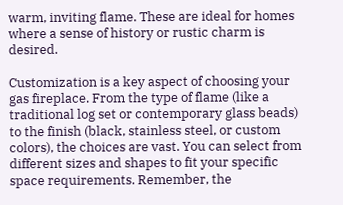warm, inviting flame. These are ideal for homes where a sense of history or rustic charm is desired.

Customization is a key aspect of choosing your gas fireplace. From the type of flame (like a traditional log set or contemporary glass beads) to the finish (black, stainless steel, or custom colors), the choices are vast. You can select from different sizes and shapes to fit your specific space requirements. Remember, the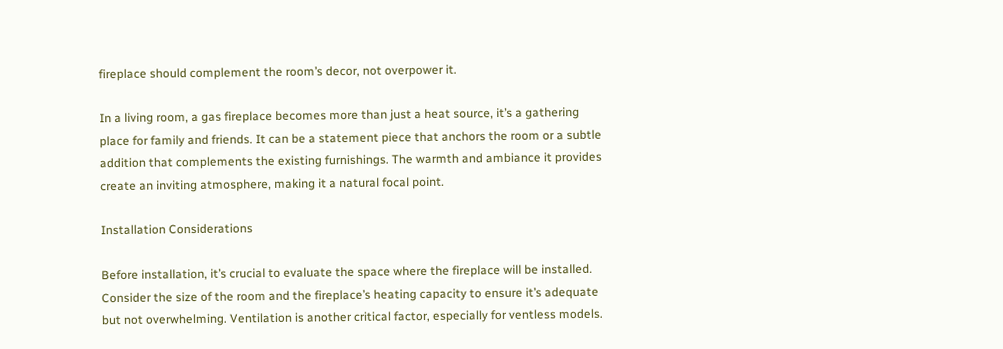fireplace should complement the room’s decor, not overpower it.

In a living room, a gas fireplace becomes more than just a heat source, it’s a gathering place for family and friends. It can be a statement piece that anchors the room or a subtle addition that complements the existing furnishings. The warmth and ambiance it provides create an inviting atmosphere, making it a natural focal point.

Installation Considerations

Before installation, it’s crucial to evaluate the space where the fireplace will be installed. Consider the size of the room and the fireplace’s heating capacity to ensure it’s adequate but not overwhelming. Ventilation is another critical factor, especially for ventless models.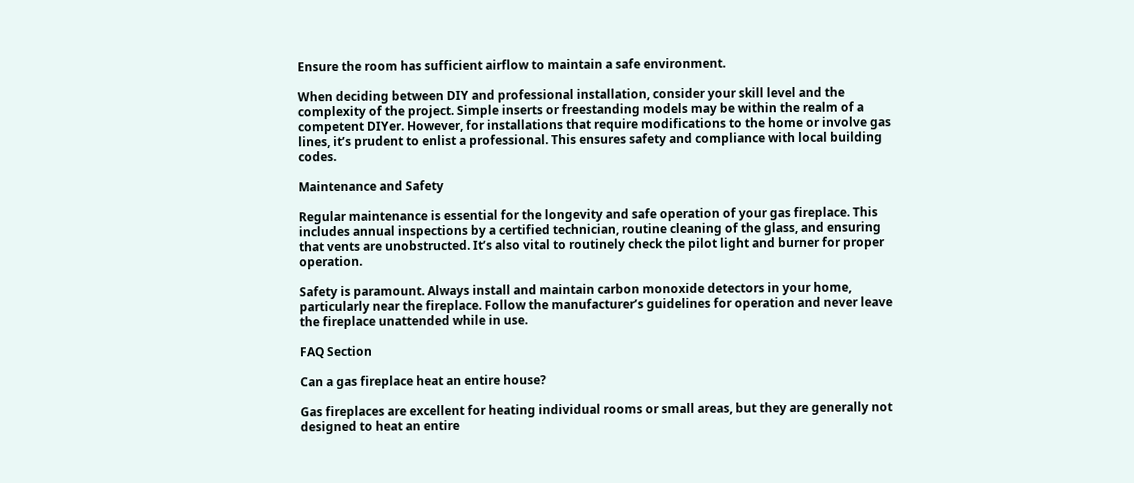Ensure the room has sufficient airflow to maintain a safe environment.

When deciding between DIY and professional installation, consider your skill level and the complexity of the project. Simple inserts or freestanding models may be within the realm of a competent DIYer. However, for installations that require modifications to the home or involve gas lines, it’s prudent to enlist a professional. This ensures safety and compliance with local building codes.

Maintenance and Safety

Regular maintenance is essential for the longevity and safe operation of your gas fireplace. This includes annual inspections by a certified technician, routine cleaning of the glass, and ensuring that vents are unobstructed. It’s also vital to routinely check the pilot light and burner for proper operation.

Safety is paramount. Always install and maintain carbon monoxide detectors in your home, particularly near the fireplace. Follow the manufacturer’s guidelines for operation and never leave the fireplace unattended while in use.

FAQ Section

Can a gas fireplace heat an entire house?

Gas fireplaces are excellent for heating individual rooms or small areas, but they are generally not designed to heat an entire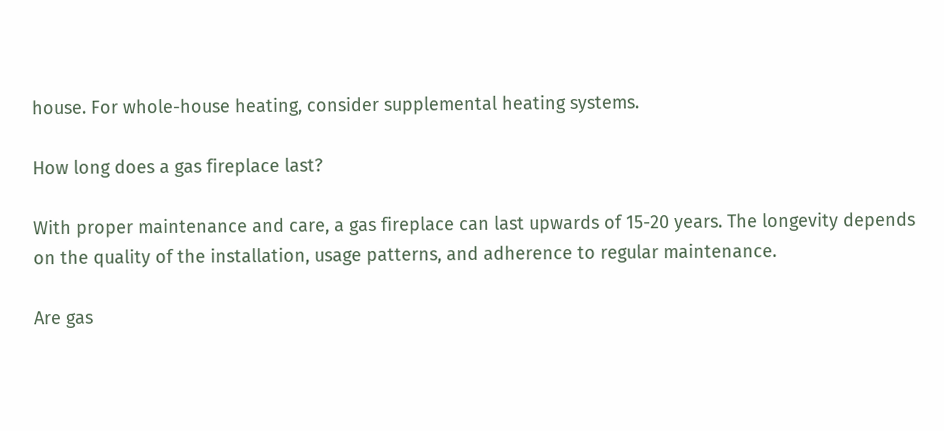house. For whole-house heating, consider supplemental heating systems.

How long does a gas fireplace last?

With proper maintenance and care, a gas fireplace can last upwards of 15-20 years. The longevity depends on the quality of the installation, usage patterns, and adherence to regular maintenance.

Are gas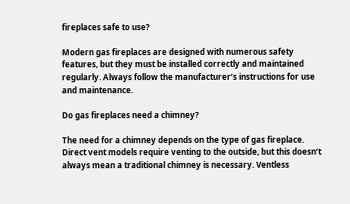fireplaces safe to use?

Modern gas fireplaces are designed with numerous safety features, but they must be installed correctly and maintained regularly. Always follow the manufacturer’s instructions for use and maintenance.

Do gas fireplaces need a chimney?

The need for a chimney depends on the type of gas fireplace. Direct vent models require venting to the outside, but this doesn’t always mean a traditional chimney is necessary. Ventless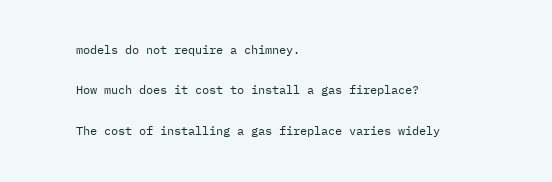models do not require a chimney.

How much does it cost to install a gas fireplace?

The cost of installing a gas fireplace varies widely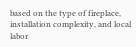based on the type of fireplace, installation complexity, and local labor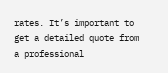rates. It’s important to get a detailed quote from a professional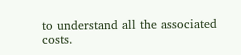to understand all the associated costs.